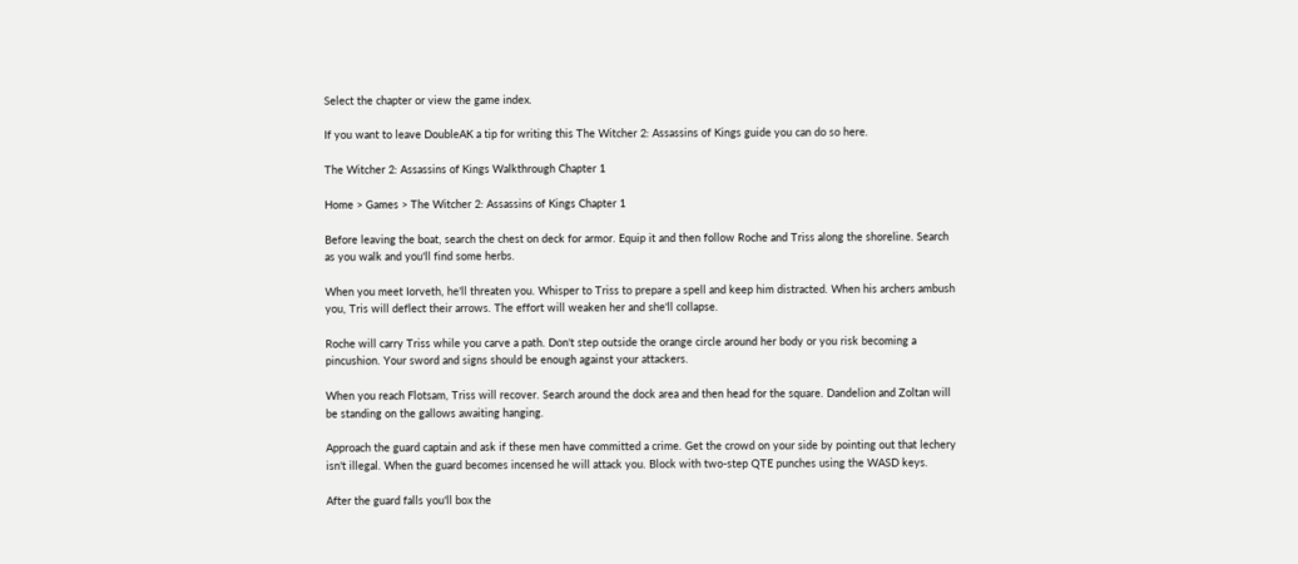Select the chapter or view the game index.

If you want to leave DoubleAK a tip for writing this The Witcher 2: Assassins of Kings guide you can do so here.

The Witcher 2: Assassins of Kings Walkthrough Chapter 1

Home > Games > The Witcher 2: Assassins of Kings Chapter 1

Before leaving the boat, search the chest on deck for armor. Equip it and then follow Roche and Triss along the shoreline. Search as you walk and you'll find some herbs.

When you meet Iorveth, he'll threaten you. Whisper to Triss to prepare a spell and keep him distracted. When his archers ambush you, Tris will deflect their arrows. The effort will weaken her and she'll collapse.

Roche will carry Triss while you carve a path. Don't step outside the orange circle around her body or you risk becoming a pincushion. Your sword and signs should be enough against your attackers.

When you reach Flotsam, Triss will recover. Search around the dock area and then head for the square. Dandelion and Zoltan will be standing on the gallows awaiting hanging.

Approach the guard captain and ask if these men have committed a crime. Get the crowd on your side by pointing out that lechery isn't illegal. When the guard becomes incensed he will attack you. Block with two-step QTE punches using the WASD keys.

After the guard falls you'll box the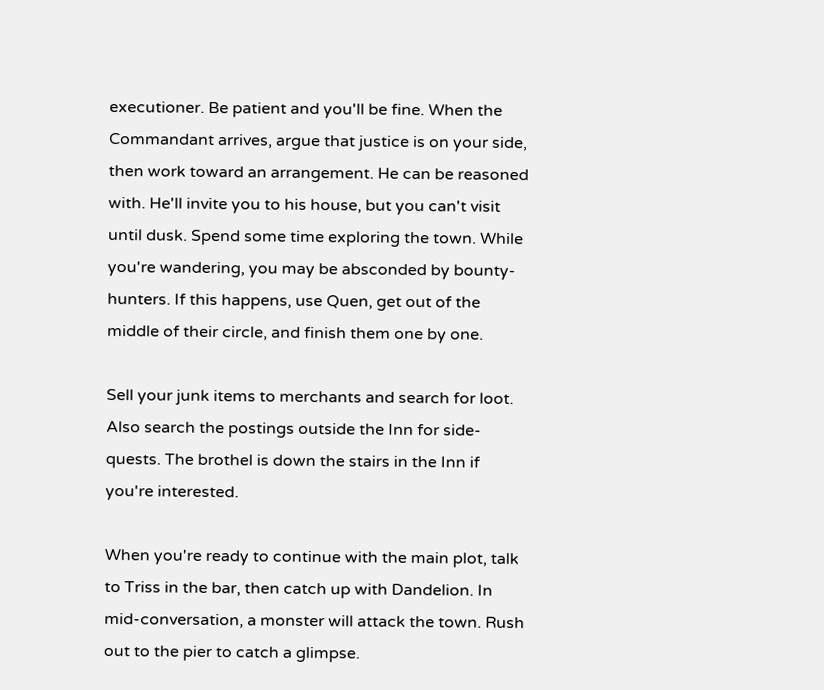executioner. Be patient and you'll be fine. When the Commandant arrives, argue that justice is on your side, then work toward an arrangement. He can be reasoned with. He'll invite you to his house, but you can't visit until dusk. Spend some time exploring the town. While you're wandering, you may be absconded by bounty-hunters. If this happens, use Quen, get out of the middle of their circle, and finish them one by one.

Sell your junk items to merchants and search for loot. Also search the postings outside the Inn for side-quests. The brothel is down the stairs in the Inn if you're interested.

When you're ready to continue with the main plot, talk to Triss in the bar, then catch up with Dandelion. In mid-conversation, a monster will attack the town. Rush out to the pier to catch a glimpse.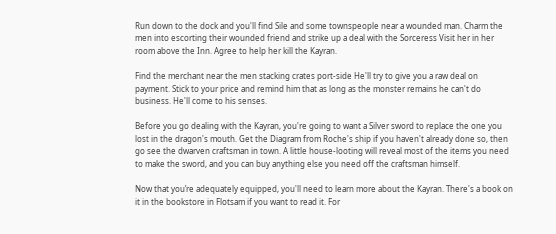Run down to the dock and you'll find Sile and some townspeople near a wounded man. Charm the men into escorting their wounded friend and strike up a deal with the Sorceress Visit her in her room above the Inn. Agree to help her kill the Kayran.

Find the merchant near the men stacking crates port-side He'll try to give you a raw deal on payment. Stick to your price and remind him that as long as the monster remains he can't do business. He'll come to his senses.

Before you go dealing with the Kayran, you're going to want a Silver sword to replace the one you lost in the dragon's mouth. Get the Diagram from Roche's ship if you haven't already done so, then go see the dwarven craftsman in town. A little house-looting will reveal most of the items you need to make the sword, and you can buy anything else you need off the craftsman himself.

Now that you’re adequately equipped, you'll need to learn more about the Kayran. There's a book on it in the bookstore in Flotsam if you want to read it. For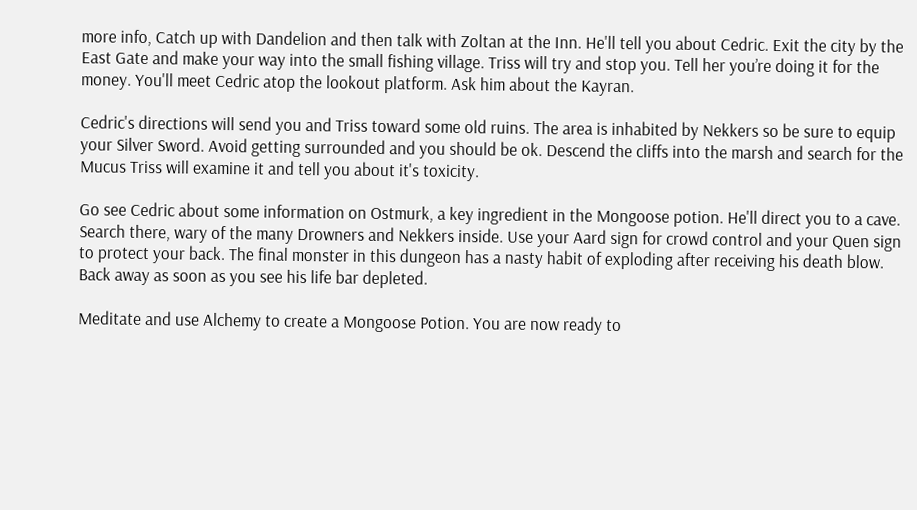more info, Catch up with Dandelion and then talk with Zoltan at the Inn. He'll tell you about Cedric. Exit the city by the East Gate and make your way into the small fishing village. Triss will try and stop you. Tell her you’re doing it for the money. You'll meet Cedric atop the lookout platform. Ask him about the Kayran.

Cedric's directions will send you and Triss toward some old ruins. The area is inhabited by Nekkers so be sure to equip your Silver Sword. Avoid getting surrounded and you should be ok. Descend the cliffs into the marsh and search for the Mucus Triss will examine it and tell you about it's toxicity.

Go see Cedric about some information on Ostmurk, a key ingredient in the Mongoose potion. He'll direct you to a cave. Search there, wary of the many Drowners and Nekkers inside. Use your Aard sign for crowd control and your Quen sign to protect your back. The final monster in this dungeon has a nasty habit of exploding after receiving his death blow. Back away as soon as you see his life bar depleted.

Meditate and use Alchemy to create a Mongoose Potion. You are now ready to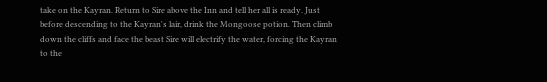take on the Kayran. Return to Sire above the Inn and tell her all is ready. Just before descending to the Kayran's lair, drink the Mongoose potion. Then climb down the cliffs and face the beast Sire will electrify the water, forcing the Kayran to the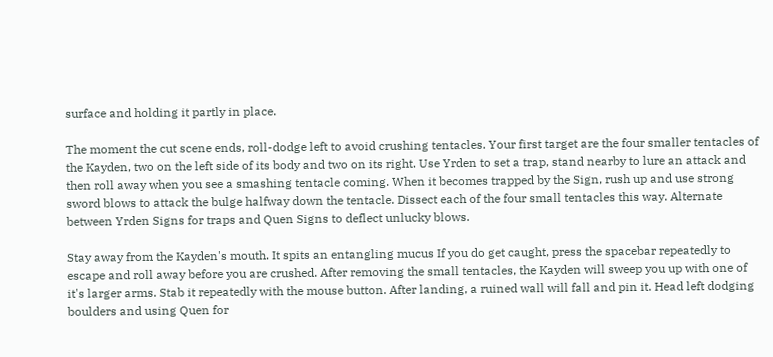surface and holding it partly in place.

The moment the cut scene ends, roll-dodge left to avoid crushing tentacles. Your first target are the four smaller tentacles of the Kayden, two on the left side of its body and two on its right. Use Yrden to set a trap, stand nearby to lure an attack and then roll away when you see a smashing tentacle coming. When it becomes trapped by the Sign, rush up and use strong sword blows to attack the bulge halfway down the tentacle. Dissect each of the four small tentacles this way. Alternate between Yrden Signs for traps and Quen Signs to deflect unlucky blows.

Stay away from the Kayden's mouth. It spits an entangling mucus If you do get caught, press the spacebar repeatedly to escape and roll away before you are crushed. After removing the small tentacles, the Kayden will sweep you up with one of it's larger arms. Stab it repeatedly with the mouse button. After landing, a ruined wall will fall and pin it. Head left dodging boulders and using Quen for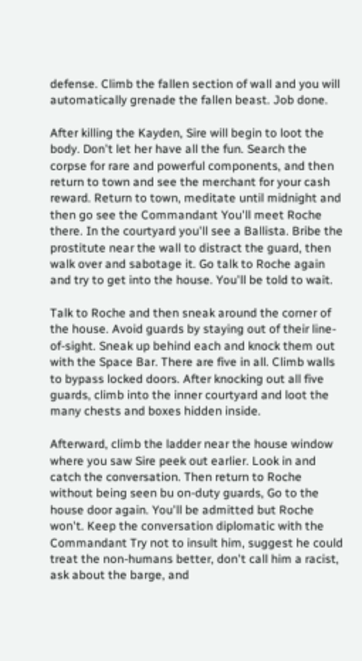defense. Climb the fallen section of wall and you will automatically grenade the fallen beast. Job done.

After killing the Kayden, Sire will begin to loot the body. Don't let her have all the fun. Search the corpse for rare and powerful components, and then return to town and see the merchant for your cash reward. Return to town, meditate until midnight and then go see the Commandant You'll meet Roche there. In the courtyard you'll see a Ballista. Bribe the prostitute near the wall to distract the guard, then walk over and sabotage it. Go talk to Roche again and try to get into the house. You'll be told to wait.

Talk to Roche and then sneak around the corner of the house. Avoid guards by staying out of their line-of-sight. Sneak up behind each and knock them out with the Space Bar. There are five in all. Climb walls to bypass locked doors. After knocking out all five guards, climb into the inner courtyard and loot the many chests and boxes hidden inside.

Afterward, climb the ladder near the house window where you saw Sire peek out earlier. Look in and catch the conversation. Then return to Roche without being seen bu on-duty guards, Go to the house door again. You'll be admitted but Roche won't. Keep the conversation diplomatic with the Commandant Try not to insult him, suggest he could treat the non-humans better, don't call him a racist, ask about the barge, and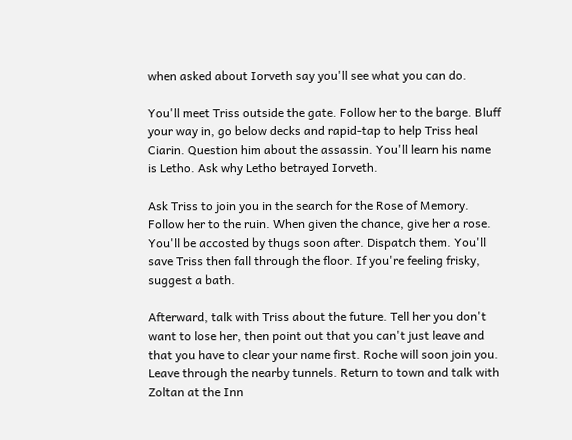when asked about Iorveth say you'll see what you can do.

You'll meet Triss outside the gate. Follow her to the barge. Bluff your way in, go below decks and rapid-tap to help Triss heal Ciarin. Question him about the assassin. You'll learn his name is Letho. Ask why Letho betrayed Iorveth.

Ask Triss to join you in the search for the Rose of Memory. Follow her to the ruin. When given the chance, give her a rose. You'll be accosted by thugs soon after. Dispatch them. You'll save Triss then fall through the floor. If you're feeling frisky, suggest a bath.

Afterward, talk with Triss about the future. Tell her you don't want to lose her, then point out that you can't just leave and that you have to clear your name first. Roche will soon join you. Leave through the nearby tunnels. Return to town and talk with Zoltan at the Inn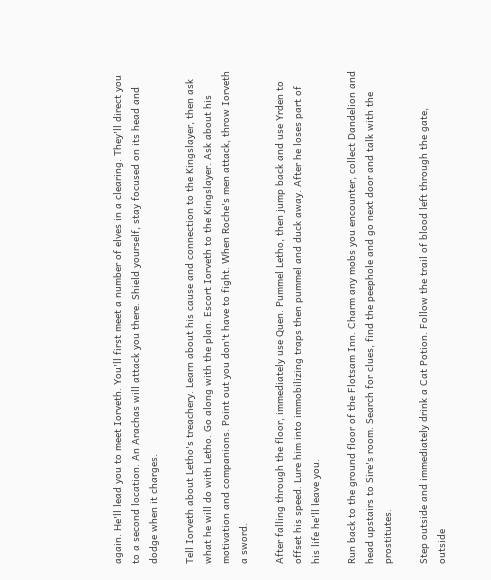again. He'll lead you to meet Iorveth. You'll first meet a number of elves in a clearing. They'll direct you to a second location. An Arachas will attack you there. Shield yourself, stay focused on its head and dodge when it charges.

Tell Iorveth about Letho's treachery. Learn about his cause and connection to the Kingslayer, then ask what he will do with Letho. Go along with the plan. Escort Iorveth to the Kingslayer. Ask about his motivation and companions. Point out you don't have to fight. When Roche's men attack, throw Iorveth a sword.

After falling through the floor, immediately use Quen. Pummel Letho, then jump back and use Yrden to offset his speed. Lure him into immobilizing traps then pummel and duck away. After he loses part of his life he'll leave you.

Run back to the ground floor of the Flotsam Inn. Charm any mobs you encounter, collect Dandelion and head upstairs to Sire's room. Search for clues, find the peephole and go next door and talk with the prostitutes.

Step outside and immediately drink a Cat Potion. Follow the trail of blood left through the gate, outside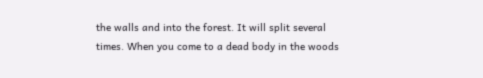the walls and into the forest. It will split several times. When you come to a dead body in the woods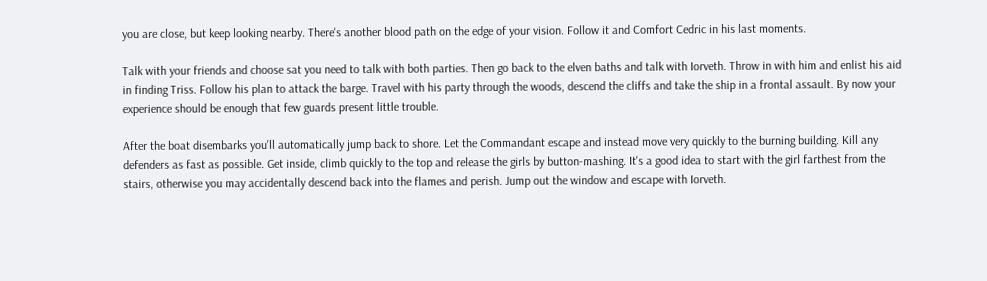you are close, but keep looking nearby. There's another blood path on the edge of your vision. Follow it and Comfort Cedric in his last moments.

Talk with your friends and choose sat you need to talk with both parties. Then go back to the elven baths and talk with Iorveth. Throw in with him and enlist his aid in finding Triss. Follow his plan to attack the barge. Travel with his party through the woods, descend the cliffs and take the ship in a frontal assault. By now your experience should be enough that few guards present little trouble.

After the boat disembarks you'll automatically jump back to shore. Let the Commandant escape and instead move very quickly to the burning building. Kill any defenders as fast as possible. Get inside, climb quickly to the top and release the girls by button-mashing. It's a good idea to start with the girl farthest from the stairs, otherwise you may accidentally descend back into the flames and perish. Jump out the window and escape with Iorveth.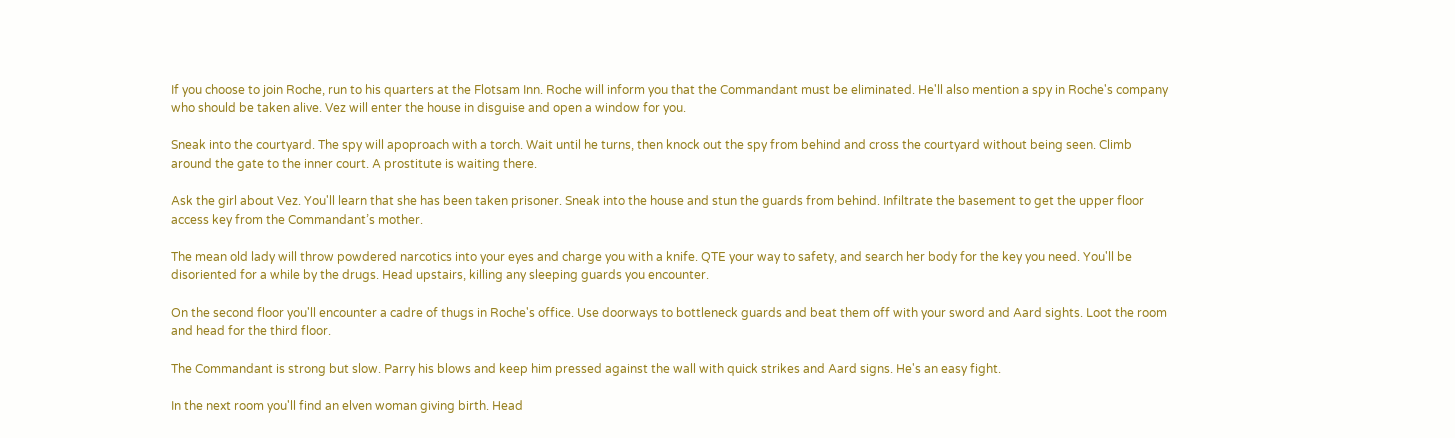If you choose to join Roche, run to his quarters at the Flotsam Inn. Roche will inform you that the Commandant must be eliminated. He'll also mention a spy in Roche's company who should be taken alive. Vez will enter the house in disguise and open a window for you.

Sneak into the courtyard. The spy will apoproach with a torch. Wait until he turns, then knock out the spy from behind and cross the courtyard without being seen. Climb around the gate to the inner court. A prostitute is waiting there.

Ask the girl about Vez. You'll learn that she has been taken prisoner. Sneak into the house and stun the guards from behind. Infiltrate the basement to get the upper floor access key from the Commandant’s mother.

The mean old lady will throw powdered narcotics into your eyes and charge you with a knife. QTE your way to safety, and search her body for the key you need. You'll be disoriented for a while by the drugs. Head upstairs, killing any sleeping guards you encounter.

On the second floor you'll encounter a cadre of thugs in Roche's office. Use doorways to bottleneck guards and beat them off with your sword and Aard sights. Loot the room and head for the third floor.

The Commandant is strong but slow. Parry his blows and keep him pressed against the wall with quick strikes and Aard signs. He's an easy fight.

In the next room you'll find an elven woman giving birth. Head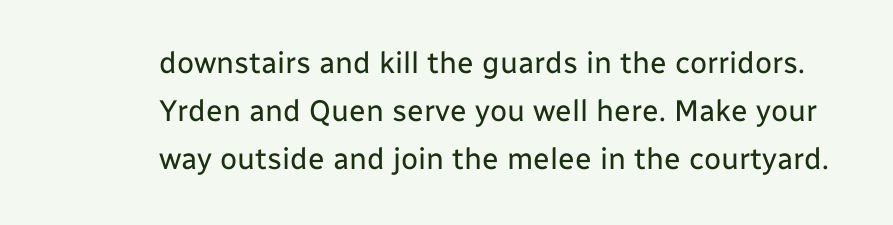downstairs and kill the guards in the corridors. Yrden and Quen serve you well here. Make your way outside and join the melee in the courtyard.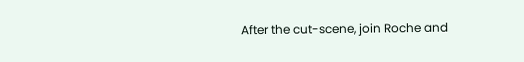After the cut-scene, join Roche and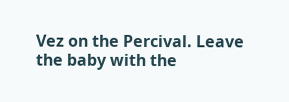Vez on the Percival. Leave the baby with the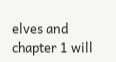elves and chapter 1 will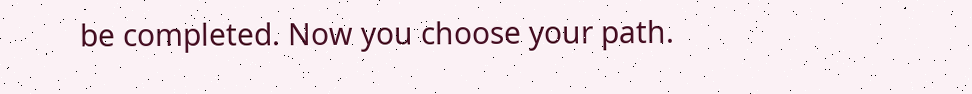be completed. Now you choose your path.